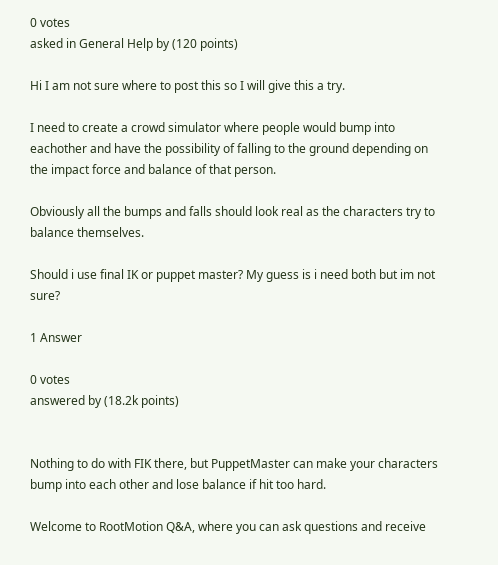0 votes
asked in General Help by (120 points)

Hi I am not sure where to post this so I will give this a try.

I need to create a crowd simulator where people would bump into eachother and have the possibility of falling to the ground depending on the impact force and balance of that person.

Obviously all the bumps and falls should look real as the characters try to balance themselves.

Should i use final IK or puppet master? My guess is i need both but im not sure?

1 Answer

0 votes
answered by (18.2k points)


Nothing to do with FIK there, but PuppetMaster can make your characters bump into each other and lose balance if hit too hard.

Welcome to RootMotion Q&A, where you can ask questions and receive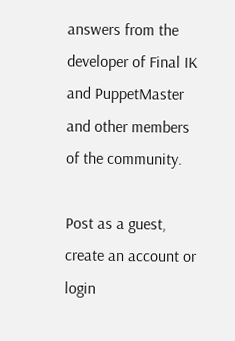answers from the developer of Final IK and PuppetMaster and other members of the community.

Post as a guest, create an account or login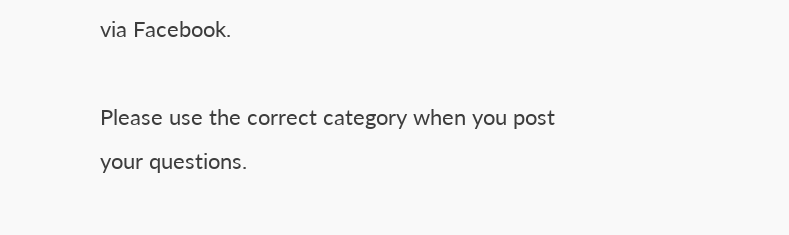via Facebook.

Please use the correct category when you post your questions.